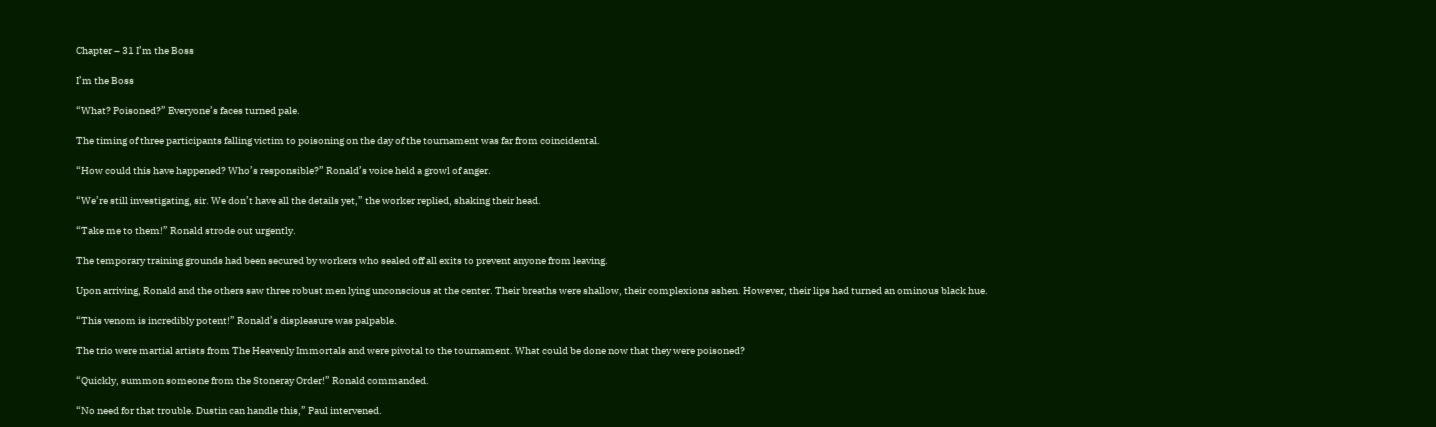Chapter – 31 I’m the Boss

I’m the Boss

“What? Poisoned?” Everyone’s faces turned pale.

The timing of three participants falling victim to poisoning on the day of the tournament was far from coincidental.

“How could this have happened? Who’s responsible?” Ronald’s voice held a growl of anger.

“We’re still investigating, sir. We don’t have all the details yet,” the worker replied, shaking their head.

“Take me to them!” Ronald strode out urgently.

The temporary training grounds had been secured by workers who sealed off all exits to prevent anyone from leaving.

Upon arriving, Ronald and the others saw three robust men lying unconscious at the center. Their breaths were shallow, their complexions ashen. However, their lips had turned an ominous black hue.

“This venom is incredibly potent!” Ronald’s displeasure was palpable.

The trio were martial artists from The Heavenly Immortals and were pivotal to the tournament. What could be done now that they were poisoned?

“Quickly, summon someone from the Stoneray Order!” Ronald commanded.

“No need for that trouble. Dustin can handle this,” Paul intervened.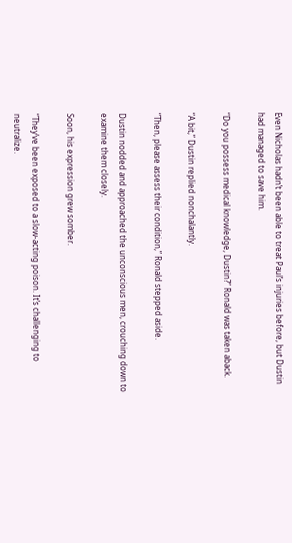Even Nicholas hadn’t been able to treat Paul’s injuries before, but Dustin had managed to save him.

“Do you possess medical knowledge, Dustin?” Ronald was taken aback.

“A bit,” Dustin replied nonchalantly.

“Then, please assess their condition,” Ronald stepped aside.

Dustin nodded and approached the unconscious men, crouching down to examine them closely.

Soon, his expression grew somber.

“They’ve been exposed to a slow-acting poison. It’s challenging to neutralize.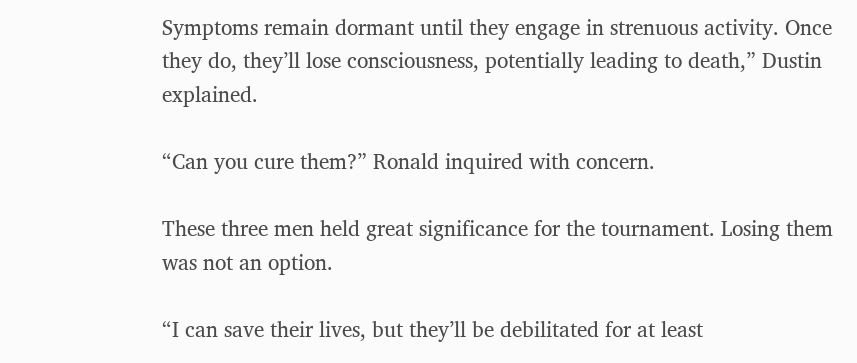Symptoms remain dormant until they engage in strenuous activity. Once they do, they’ll lose consciousness, potentially leading to death,” Dustin explained.

“Can you cure them?” Ronald inquired with concern.

These three men held great significance for the tournament. Losing them was not an option.

“I can save their lives, but they’ll be debilitated for at least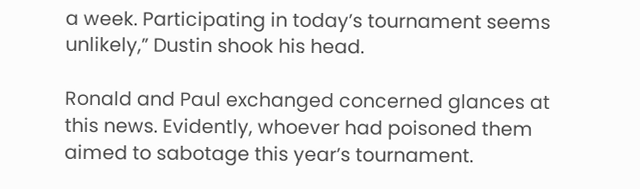a week. Participating in today’s tournament seems unlikely,” Dustin shook his head.

Ronald and Paul exchanged concerned glances at this news. Evidently, whoever had poisoned them aimed to sabotage this year’s tournament.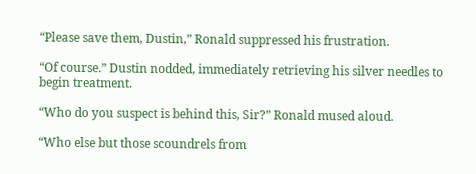“Please save them, Dustin,” Ronald suppressed his frustration.

“Of course.” Dustin nodded, immediately retrieving his silver needles to begin treatment.

“Who do you suspect is behind this, Sir?” Ronald mused aloud.

“Who else but those scoundrels from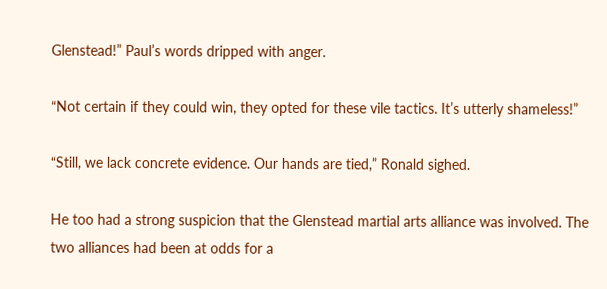Glenstead!” Paul’s words dripped with anger.

“Not certain if they could win, they opted for these vile tactics. It’s utterly shameless!”

“Still, we lack concrete evidence. Our hands are tied,” Ronald sighed.

He too had a strong suspicion that the Glenstead martial arts alliance was involved. The two alliances had been at odds for a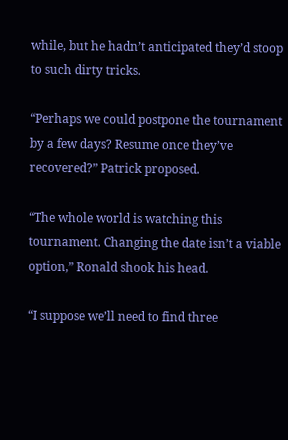while, but he hadn’t anticipated they’d stoop to such dirty tricks.

“Perhaps we could postpone the tournament by a few days? Resume once they’ve recovered?” Patrick proposed.

“The whole world is watching this tournament. Changing the date isn’t a viable option,” Ronald shook his head.

“I suppose we’ll need to find three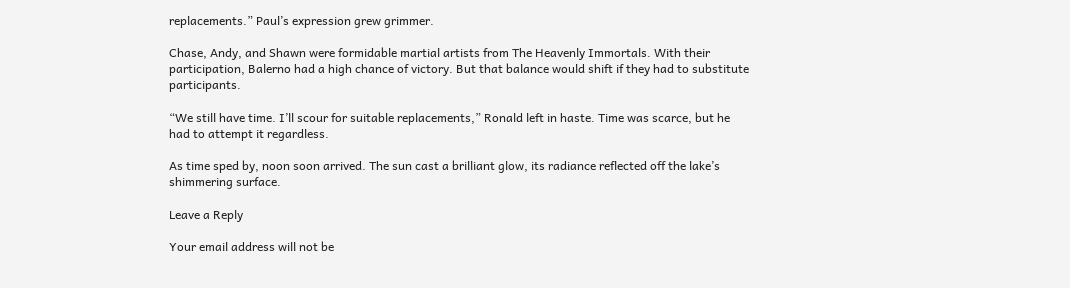replacements.” Paul’s expression grew grimmer.

Chase, Andy, and Shawn were formidable martial artists from The Heavenly Immortals. With their participation, Balerno had a high chance of victory. But that balance would shift if they had to substitute participants.

“We still have time. I’ll scour for suitable replacements,” Ronald left in haste. Time was scarce, but he had to attempt it regardless.

As time sped by, noon soon arrived. The sun cast a brilliant glow, its radiance reflected off the lake’s shimmering surface.

Leave a Reply

Your email address will not be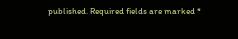published. Required fields are marked *